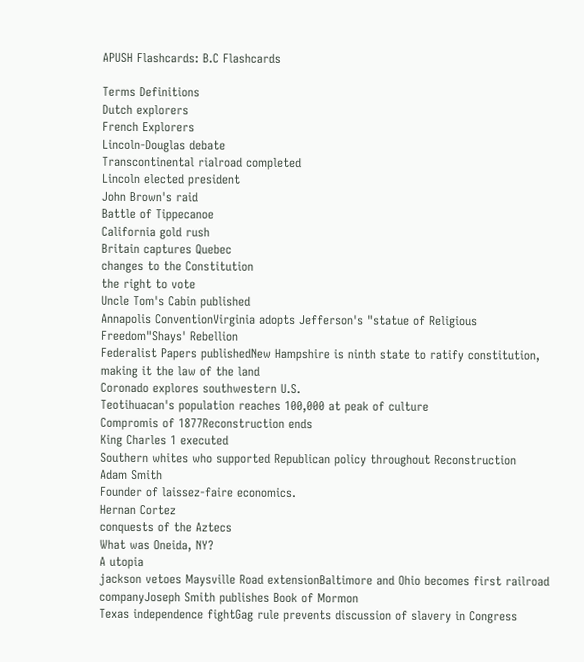APUSH Flashcards: B.C Flashcards

Terms Definitions
Dutch explorers
French Explorers
Lincoln-Douglas debate
Transcontinental rialroad completed
Lincoln elected president
John Brown's raid
Battle of Tippecanoe
California gold rush
Britain captures Quebec
changes to the Constitution
the right to vote
Uncle Tom's Cabin published
Annapolis ConventionVirginia adopts Jefferson's "statue of Religious Freedom"Shays' Rebellion
Federalist Papers publishedNew Hampshire is ninth state to ratify constitution, making it the law of the land
Coronado explores southwestern U.S.
Teotihuacan's population reaches 100,000 at peak of culture
Compromis of 1877Reconstruction ends
King Charles 1 executed
Southern whites who supported Republican policy throughout Reconstruction
Adam Smith
Founder of laissez-faire economics.
Hernan Cortez
conquests of the Aztecs
What was Oneida, NY?
A utopia
jackson vetoes Maysville Road extensionBaltimore and Ohio becomes first railroad companyJoseph Smith publishes Book of Mormon
Texas independence fightGag rule prevents discussion of slavery in Congress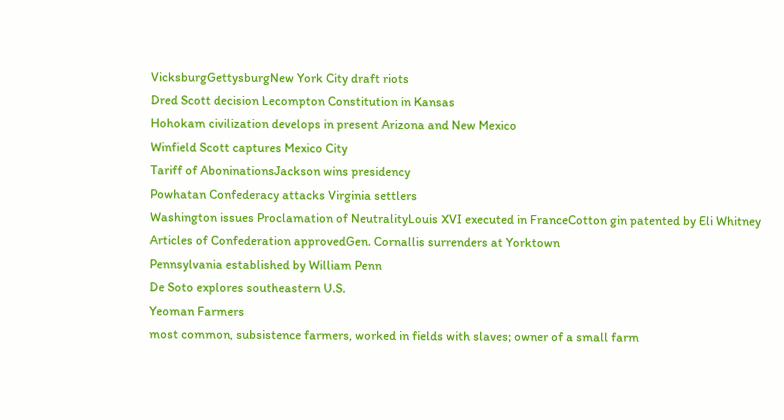VicksburgGettysburgNew York City draft riots
Dred Scott decision Lecompton Constitution in Kansas
Hohokam civilization develops in present Arizona and New Mexico
Winfield Scott captures Mexico City
Tariff of AboninationsJackson wins presidency
Powhatan Confederacy attacks Virginia settlers
Washington issues Proclamation of NeutralityLouis XVI executed in FranceCotton gin patented by Eli Whitney
Articles of Confederation approvedGen. Cornallis surrenders at Yorktown
Pennsylvania established by William Penn
De Soto explores southeastern U.S.
Yeoman Farmers
most common, subsistence farmers, worked in fields with slaves; owner of a small farm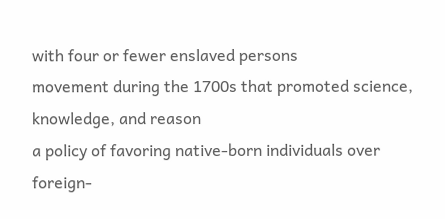with four or fewer enslaved persons
movement during the 1700s that promoted science, knowledge, and reason
a policy of favoring native-born individuals over foreign-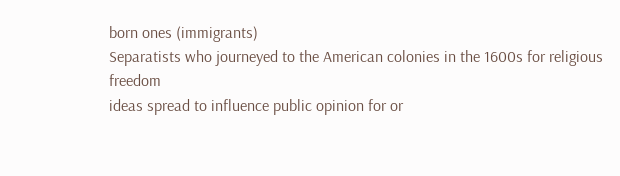born ones (immigrants)
Separatists who journeyed to the American colonies in the 1600s for religious freedom
ideas spread to influence public opinion for or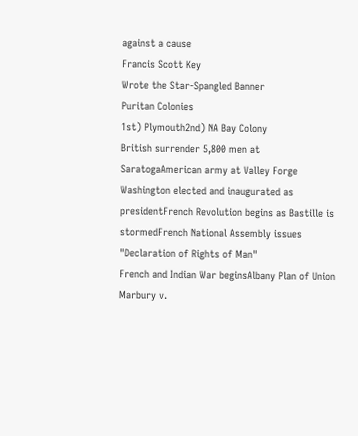against a cause
Francis Scott Key
Wrote the Star-Spangled Banner
Puritan Colonies
1st) Plymouth2nd) NA Bay Colony
British surrender 5,800 men at SaratogaAmerican army at Valley Forge
Washington elected and inaugurated as presidentFrench Revolution begins as Bastille is stormedFrench National Assembly issues "Declaration of Rights of Man"
French and Indian War beginsAlbany Plan of Union
Marbury v.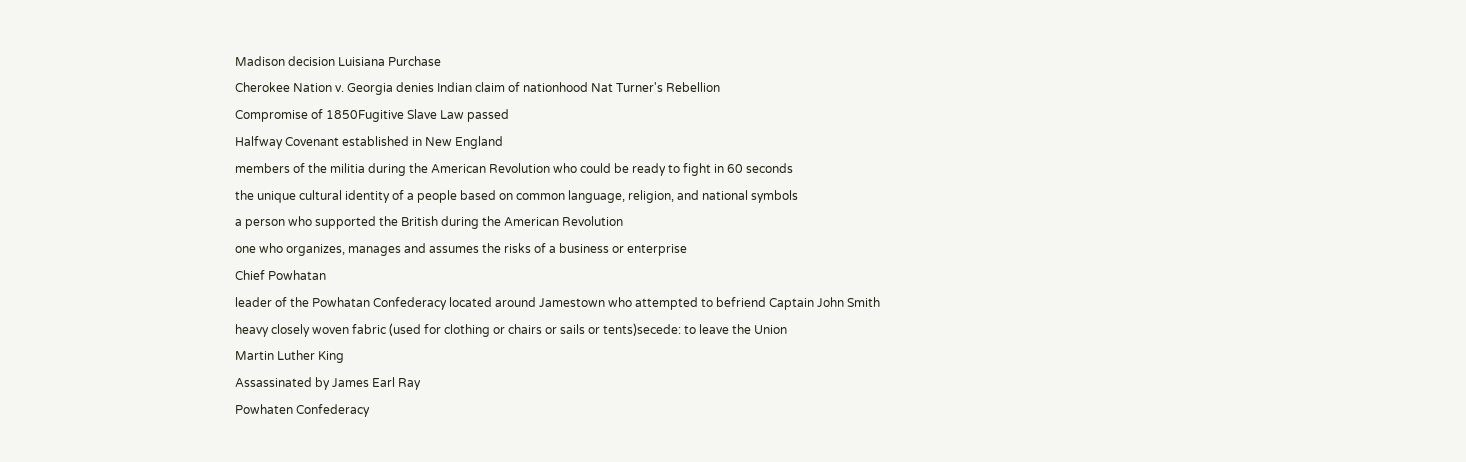Madison decision Luisiana Purchase
Cherokee Nation v. Georgia denies Indian claim of nationhood Nat Turner's Rebellion
Compromise of 1850Fugitive Slave Law passed
Halfway Covenant established in New England
members of the militia during the American Revolution who could be ready to fight in 60 seconds
the unique cultural identity of a people based on common language, religion, and national symbols
a person who supported the British during the American Revolution
one who organizes, manages and assumes the risks of a business or enterprise
Chief Powhatan
leader of the Powhatan Confederacy located around Jamestown who attempted to befriend Captain John Smith
heavy closely woven fabric (used for clothing or chairs or sails or tents)secede: to leave the Union
Martin Luther King
Assassinated by James Earl Ray
Powhaten Confederacy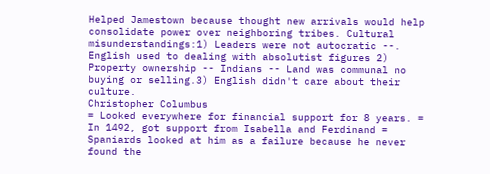Helped Jamestown because thought new arrivals would help consolidate power over neighboring tribes. Cultural misunderstandings:1) Leaders were not autocratic --. English used to dealing with absolutist figures 2) Property ownership -- Indians -- Land was communal no buying or selling.3) English didn't care about their culture.
Christopher Columbus
= Looked everywhere for financial support for 8 years. = In 1492, got support from Isabella and Ferdinand = Spaniards looked at him as a failure because he never found the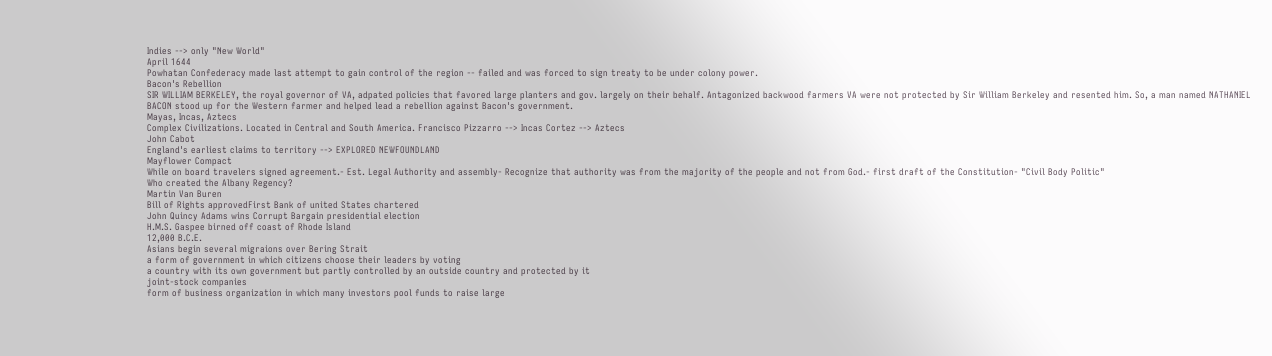Indies --> only "New World"
April 1644
Powhatan Confederacy made last attempt to gain control of the region -- failed and was forced to sign treaty to be under colony power.
Bacon's Rebellion
SIR WILLIAM BERKELEY, the royal governor of VA, adpated policies that favored large planters and gov. largely on their behalf. Antagonized backwood farmers VA were not protected by Sir William Berkeley and resented him. So, a man named NATHANIEL BACON stood up for the Western farmer and helped lead a rebellion against Bacon's government.
Mayas, Incas, Aztecs
Complex Civilizations. Located in Central and South America. Francisco Pizzarro --> Incas Cortez --> Aztecs
John Cabot
England's earliest claims to territory --> EXPLORED NEWFOUNDLAND
Mayflower Compact
While on board travelers signed agreement.- Est. Legal Authority and assembly- Recognize that authority was from the majority of the people and not from God.- first draft of the Constitution- "Civil Body Politic"
Who created the Albany Regency?
Martin Van Buren
Bill of Rights approvedFirst Bank of united States chartered
John Quincy Adams wins Corrupt Bargain presidential election
H.M.S. Gaspee birned off coast of Rhode Island
12,000 B.C.E.
Asians begin several migraions over Bering Strait
a form of government in which citizens choose their leaders by voting
a country with its own government but partly controlled by an outside country and protected by it
joint-stock companies
form of business organization in which many investors pool funds to raise large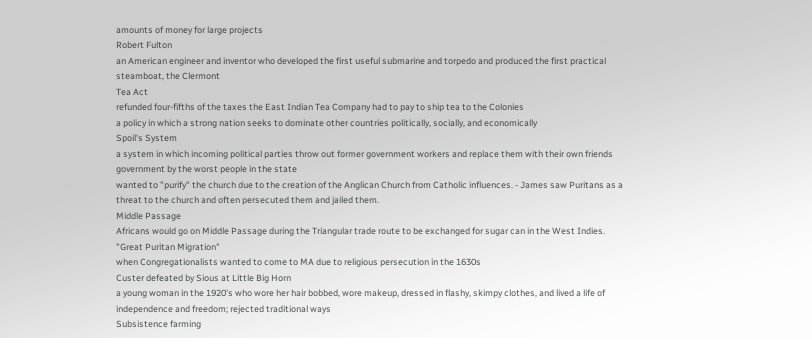amounts of money for large projects
Robert Fulton
an American engineer and inventor who developed the first useful submarine and torpedo and produced the first practical steamboat, the Clermont
Tea Act
refunded four-fifths of the taxes the East Indian Tea Company had to pay to ship tea to the Colonies
a policy in which a strong nation seeks to dominate other countries politically, socially, and economically
Spoil's System
a system in which incoming political parties throw out former government workers and replace them with their own friends
government by the worst people in the state
wanted to "purify" the church due to the creation of the Anglican Church from Catholic influences. - James saw Puritans as a threat to the church and often persecuted them and jailed them.
Middle Passage
Africans would go on Middle Passage during the Triangular trade route to be exchanged for sugar can in the West Indies.
"Great Puritan Migration"
when Congregationalists wanted to come to MA due to religious persecution in the 1630s
Custer defeated by Sious at Little Big Horn
a young woman in the 1920's who wore her hair bobbed, wore makeup, dressed in flashy, skimpy clothes, and lived a life of independence and freedom; rejected traditional ways
Subsistence farming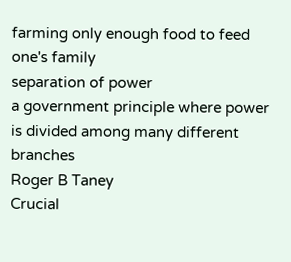farming only enough food to feed one's family
separation of power
a government principle where power is divided among many different branches
Roger B Taney
Crucial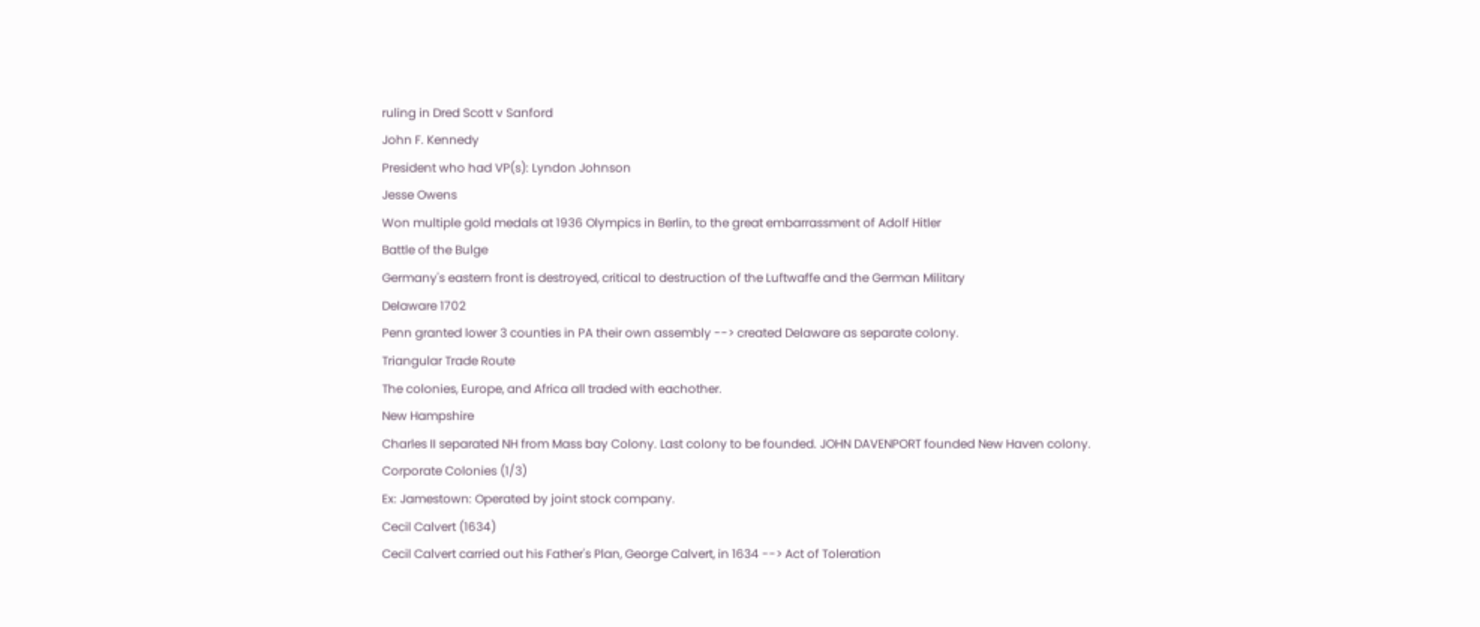ruling in Dred Scott v Sanford
John F. Kennedy
President who had VP(s): Lyndon Johnson
Jesse Owens
Won multiple gold medals at 1936 Olympics in Berlin, to the great embarrassment of Adolf Hitler
Battle of the Bulge
Germany's eastern front is destroyed, critical to destruction of the Luftwaffe and the German Military
Delaware 1702
Penn granted lower 3 counties in PA their own assembly --> created Delaware as separate colony.
Triangular Trade Route
The colonies, Europe, and Africa all traded with eachother.
New Hampshire
Charles II separated NH from Mass bay Colony. Last colony to be founded. JOHN DAVENPORT founded New Haven colony.
Corporate Colonies (1/3)
Ex: Jamestown: Operated by joint stock company.
Cecil Calvert (1634)
Cecil Calvert carried out his Father's Plan, George Calvert, in 1634 --> Act of Toleration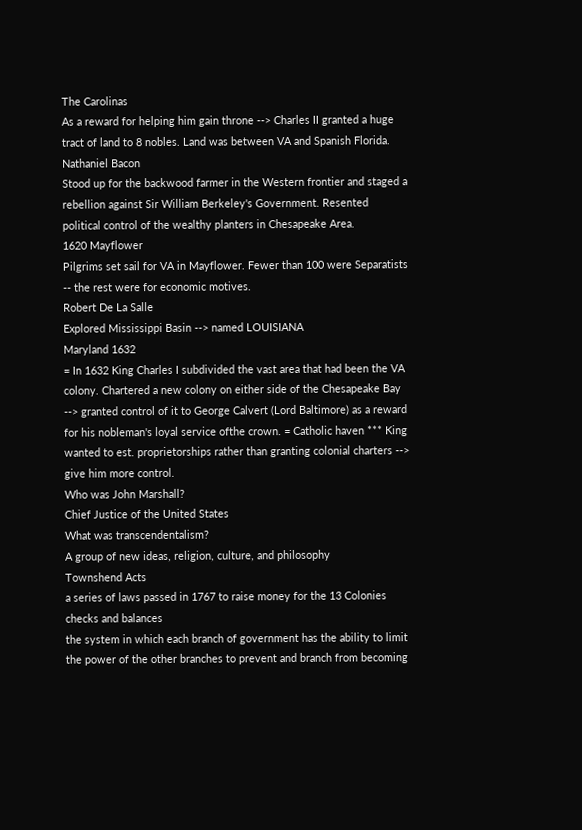The Carolinas
As a reward for helping him gain throne --> Charles II granted a huge tract of land to 8 nobles. Land was between VA and Spanish Florida.
Nathaniel Bacon
Stood up for the backwood farmer in the Western frontier and staged a rebellion against Sir William Berkeley's Government. Resented political control of the wealthy planters in Chesapeake Area.
1620 Mayflower
Pilgrims set sail for VA in Mayflower. Fewer than 100 were Separatists -- the rest were for economic motives.
Robert De La Salle
Explored Mississippi Basin --> named LOUISIANA
Maryland 1632
= In 1632 King Charles I subdivided the vast area that had been the VA colony. Chartered a new colony on either side of the Chesapeake Bay --> granted control of it to George Calvert (Lord Baltimore) as a reward for his nobleman's loyal service ofthe crown. = Catholic haven *** King wanted to est. proprietorships rather than granting colonial charters --> give him more control.
Who was John Marshall?
Chief Justice of the United States
What was transcendentalism?
A group of new ideas, religion, culture, and philosophy
Townshend Acts
a series of laws passed in 1767 to raise money for the 13 Colonies
checks and balances
the system in which each branch of government has the ability to limit the power of the other branches to prevent and branch from becoming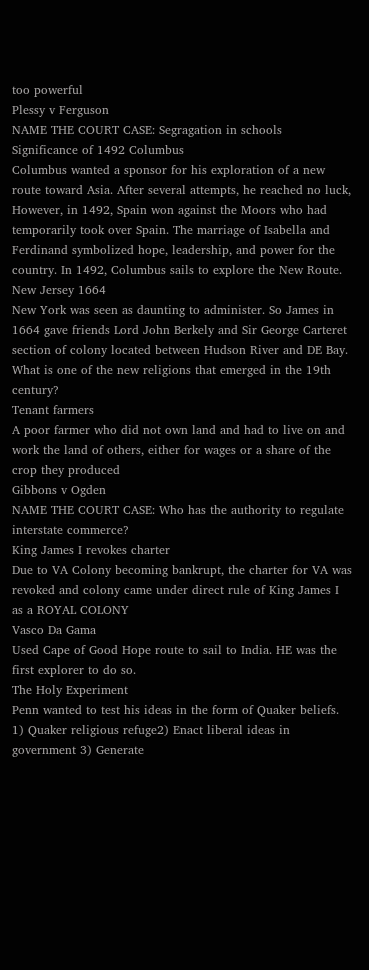too powerful
Plessy v Ferguson
NAME THE COURT CASE: Segragation in schools
Significance of 1492 Columbus
Columbus wanted a sponsor for his exploration of a new route toward Asia. After several attempts, he reached no luck, However, in 1492, Spain won against the Moors who had temporarily took over Spain. The marriage of Isabella and Ferdinand symbolized hope, leadership, and power for the country. In 1492, Columbus sails to explore the New Route.
New Jersey 1664
New York was seen as daunting to administer. So James in 1664 gave friends Lord John Berkely and Sir George Carteret section of colony located between Hudson River and DE Bay.
What is one of the new religions that emerged in the 19th century?
Tenant farmers
A poor farmer who did not own land and had to live on and work the land of others, either for wages or a share of the crop they produced
Gibbons v Ogden
NAME THE COURT CASE: Who has the authority to regulate interstate commerce?
King James I revokes charter
Due to VA Colony becoming bankrupt, the charter for VA was revoked and colony came under direct rule of King James I as a ROYAL COLONY
Vasco Da Gama
Used Cape of Good Hope route to sail to India. HE was the first explorer to do so.
The Holy Experiment
Penn wanted to test his ideas in the form of Quaker beliefs. 1) Quaker religious refuge2) Enact liberal ideas in government 3) Generate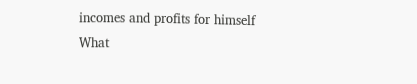incomes and profits for himself
What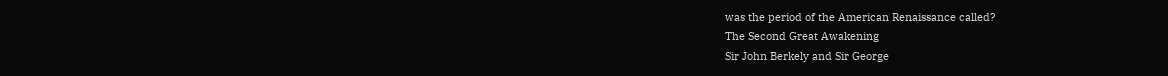was the period of the American Renaissance called?
The Second Great Awakening
Sir John Berkely and Sir George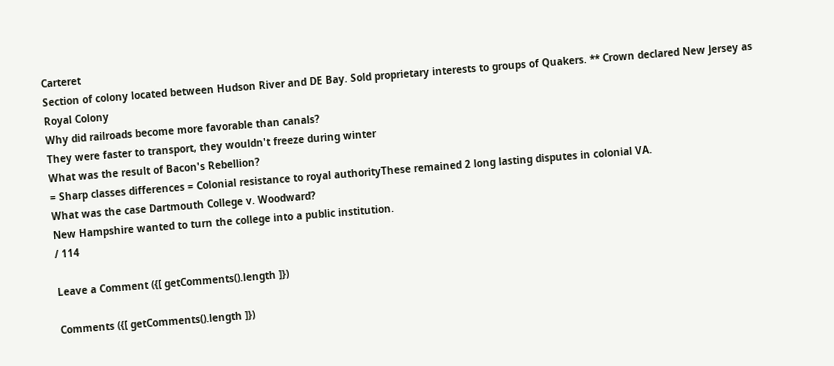Carteret
Section of colony located between Hudson River and DE Bay. Sold proprietary interests to groups of Quakers. ** Crown declared New Jersey as Royal Colony
Why did railroads become more favorable than canals?
They were faster to transport, they wouldn't freeze during winter
What was the result of Bacon's Rebellion?
= Sharp classes differences = Colonial resistance to royal authorityThese remained 2 long lasting disputes in colonial VA.
What was the case Dartmouth College v. Woodward?
New Hampshire wanted to turn the college into a public institution.
/ 114

Leave a Comment ({[ getComments().length ]})

Comments ({[ getComments().length ]})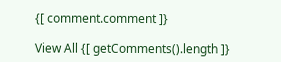{[ comment.comment ]}

View All {[ getComments().length ]}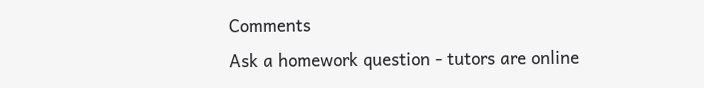Comments
Ask a homework question - tutors are online